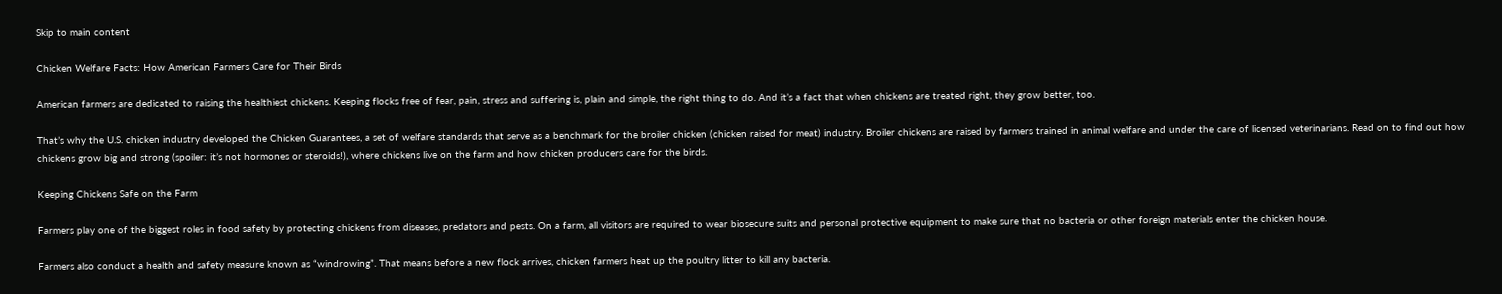Skip to main content

Chicken Welfare Facts: How American Farmers Care for Their Birds

American farmers are dedicated to raising the healthiest chickens. Keeping flocks free of fear, pain, stress and suffering is, plain and simple, the right thing to do. And it’s a fact that when chickens are treated right, they grow better, too.

That’s why the U.S. chicken industry developed the Chicken Guarantees, a set of welfare standards that serve as a benchmark for the broiler chicken (chicken raised for meat) industry. Broiler chickens are raised by farmers trained in animal welfare and under the care of licensed veterinarians. Read on to find out how chickens grow big and strong (spoiler: it’s not hormones or steroids!), where chickens live on the farm and how chicken producers care for the birds.

Keeping Chickens Safe on the Farm

Farmers play one of the biggest roles in food safety by protecting chickens from diseases, predators and pests. On a farm, all visitors are required to wear biosecure suits and personal protective equipment to make sure that no bacteria or other foreign materials enter the chicken house.

Farmers also conduct a health and safety measure known as “windrowing”. That means before a new flock arrives, chicken farmers heat up the poultry litter to kill any bacteria.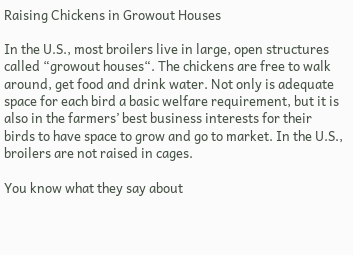Raising Chickens in Growout Houses

In the U.S., most broilers live in large, open structures called “growout houses“. The chickens are free to walk around, get food and drink water. Not only is adequate space for each bird a basic welfare requirement, but it is also in the farmers’ best business interests for their birds to have space to grow and go to market. In the U.S., broilers are not raised in cages.

You know what they say about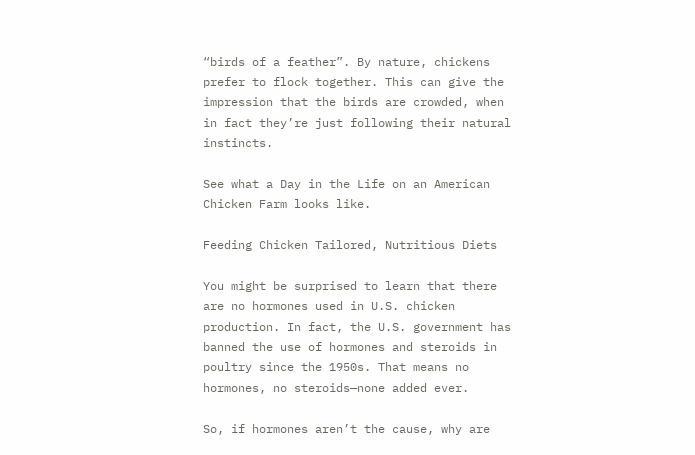“birds of a feather”. By nature, chickens prefer to flock together. This can give the impression that the birds are crowded, when in fact they’re just following their natural instincts.

See what a Day in the Life on an American Chicken Farm looks like.

Feeding Chicken Tailored, Nutritious Diets

You might be surprised to learn that there are no hormones used in U.S. chicken production. In fact, the U.S. government has banned the use of hormones and steroids in poultry since the 1950s. That means no hormones, no steroids—none added ever.

So, if hormones aren’t the cause, why are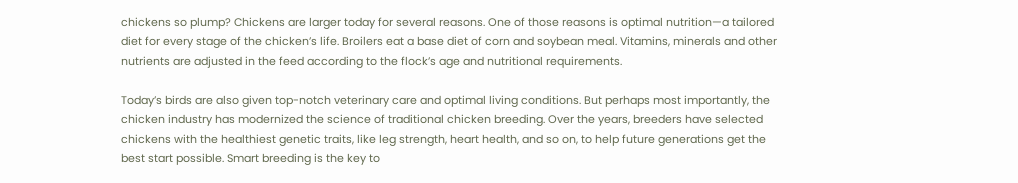chickens so plump? Chickens are larger today for several reasons. One of those reasons is optimal nutrition—a tailored diet for every stage of the chicken’s life. Broilers eat a base diet of corn and soybean meal. Vitamins, minerals and other nutrients are adjusted in the feed according to the flock’s age and nutritional requirements.

Today’s birds are also given top-notch veterinary care and optimal living conditions. But perhaps most importantly, the chicken industry has modernized the science of traditional chicken breeding. Over the years, breeders have selected chickens with the healthiest genetic traits, like leg strength, heart health, and so on, to help future generations get the best start possible. Smart breeding is the key to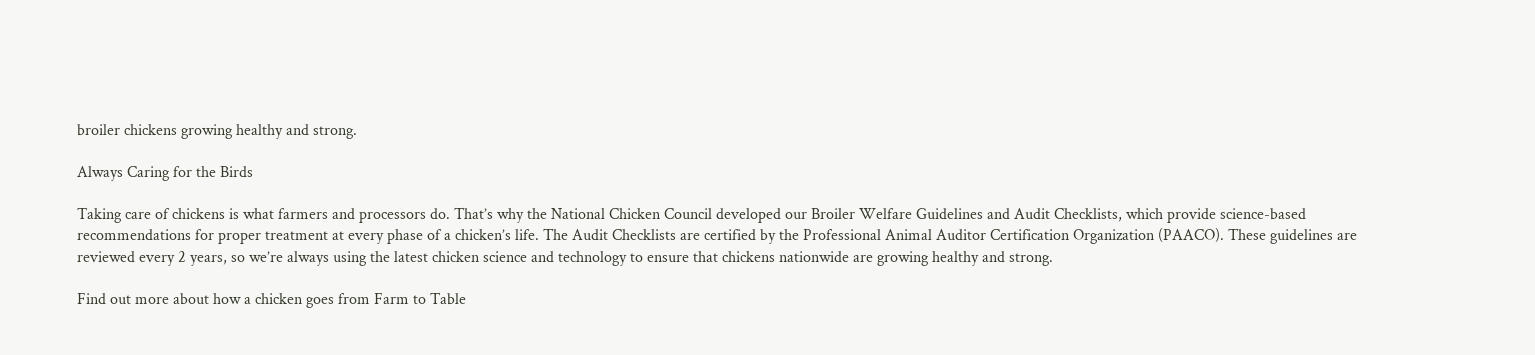broiler chickens growing healthy and strong.

Always Caring for the Birds

Taking care of chickens is what farmers and processors do. That’s why the National Chicken Council developed our Broiler Welfare Guidelines and Audit Checklists, which provide science-based recommendations for proper treatment at every phase of a chicken’s life. The Audit Checklists are certified by the Professional Animal Auditor Certification Organization (PAACO). These guidelines are reviewed every 2 years, so we’re always using the latest chicken science and technology to ensure that chickens nationwide are growing healthy and strong.

Find out more about how a chicken goes from Farm to Table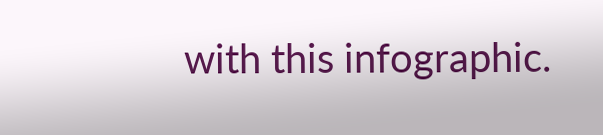with this infographic.